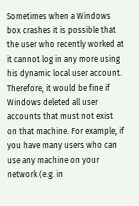Sometimes when a Windows box crashes it is possible that the user who recently worked at it cannot log in any more using his dynamic local user account. Therefore, it would be fine if Windows deleted all user accounts that must not exist on that machine. For example, if you have many users who can use any machine on your network (e.g. in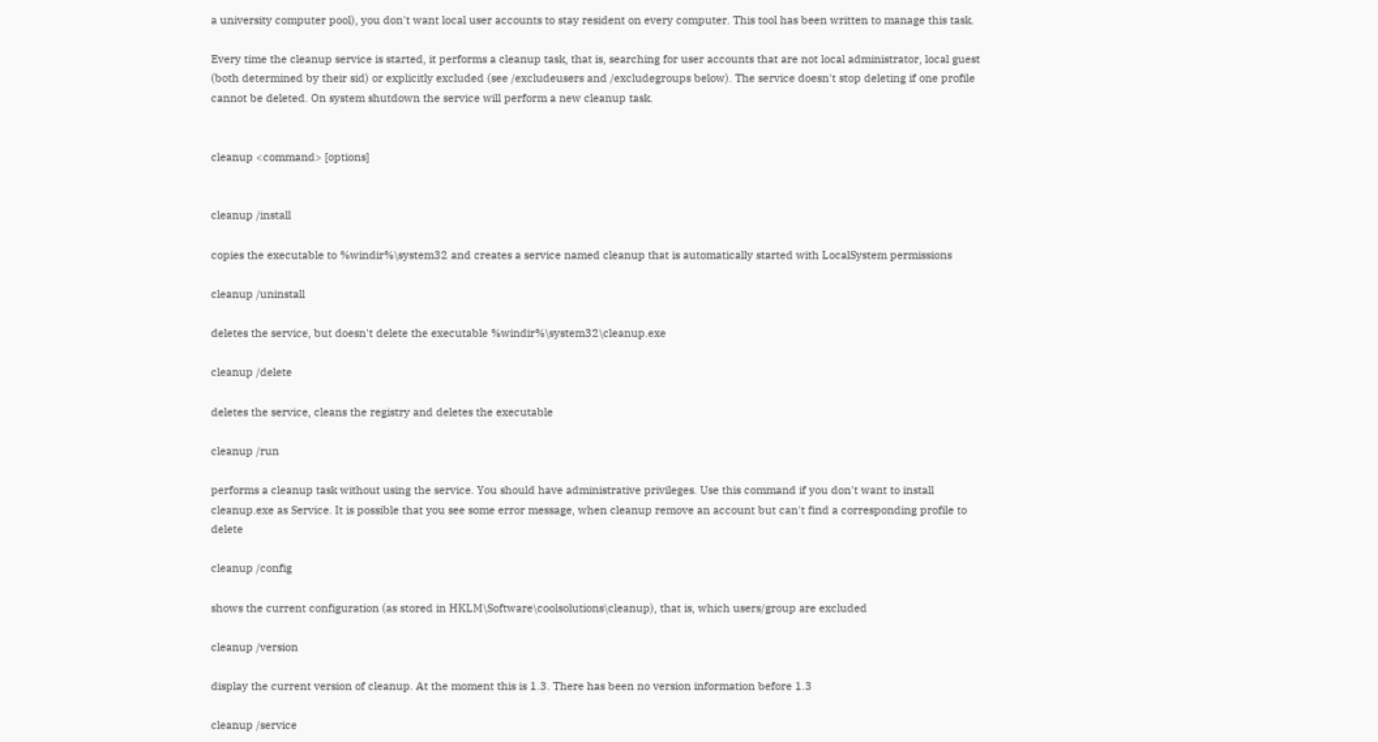a university computer pool), you don't want local user accounts to stay resident on every computer. This tool has been written to manage this task.

Every time the cleanup service is started, it performs a cleanup task, that is, searching for user accounts that are not local administrator, local guest (both determined by their sid) or explicitly excluded (see /excludeusers and /excludegroups below). The service doesn't stop deleting if one profile cannot be deleted. On system shutdown the service will perform a new cleanup task.


cleanup <command> [options]


cleanup /install

copies the executable to %windir%\system32 and creates a service named cleanup that is automatically started with LocalSystem permissions

cleanup /uninstall

deletes the service, but doesn't delete the executable %windir%\system32\cleanup.exe

cleanup /delete

deletes the service, cleans the registry and deletes the executable

cleanup /run

performs a cleanup task without using the service. You should have administrative privileges. Use this command if you don't want to install cleanup.exe as Service. It is possible that you see some error message, when cleanup remove an account but can't find a corresponding profile to delete

cleanup /config

shows the current configuration (as stored in HKLM\Software\coolsolutions\cleanup), that is, which users/group are excluded

cleanup /version

display the current version of cleanup. At the moment this is 1.3. There has been no version information before 1.3

cleanup /service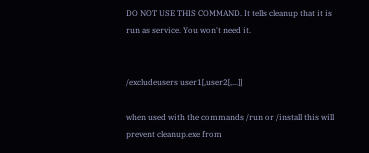DO NOT USE THIS COMMAND. It tells cleanup that it is run as service. You won't need it.


/excludeusers user1[,user2[,...]]

when used with the commands /run or /install this will prevent cleanup.exe from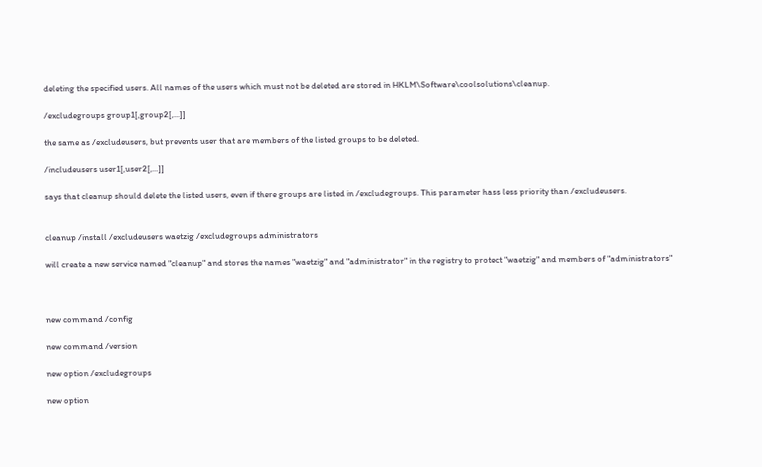deleting the specified users. All names of the users which must not be deleted are stored in HKLM\Software\coolsolutions\cleanup.

/excludegroups group1[,group2[,...]]

the same as /excludeusers, but prevents user that are members of the listed groups to be deleted.

/includeusers user1[,user2[,...]]

says that cleanup should delete the listed users, even if there groups are listed in /excludegroups. This parameter hass less priority than /excludeusers.


cleanup /install /excludeusers waetzig /excludegroups administrators

will create a new service named "cleanup" and stores the names "waetzig" and "administrator" in the registry to protect "waetzig" and members of "administrators"



new command /config

new command /version

new option /excludegroups

new option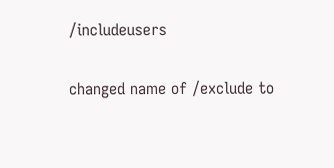/includeusers

changed name of /exclude to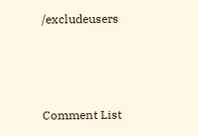/excludeusers



Comment List